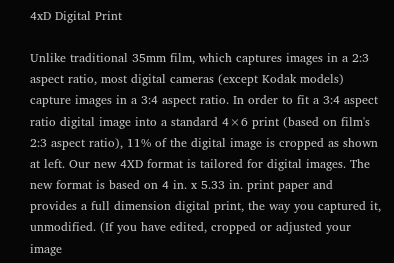4xD Digital Print

Unlike traditional 35mm film, which captures images in a 2:3 aspect ratio, most digital cameras (except Kodak models) capture images in a 3:4 aspect ratio. In order to fit a 3:4 aspect ratio digital image into a standard 4×6 print (based on film's 2:3 aspect ratio), 11% of the digital image is cropped as shown at left. Our new 4XD format is tailored for digital images. The new format is based on 4 in. x 5.33 in. print paper and provides a full dimension digital print, the way you captured it, unmodified. (If you have edited, cropped or adjusted your image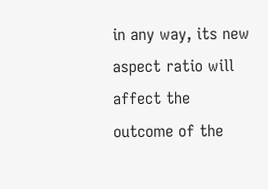in any way, its new aspect ratio will affect the outcome of the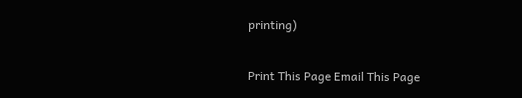printing)

Print This Page Email This Page